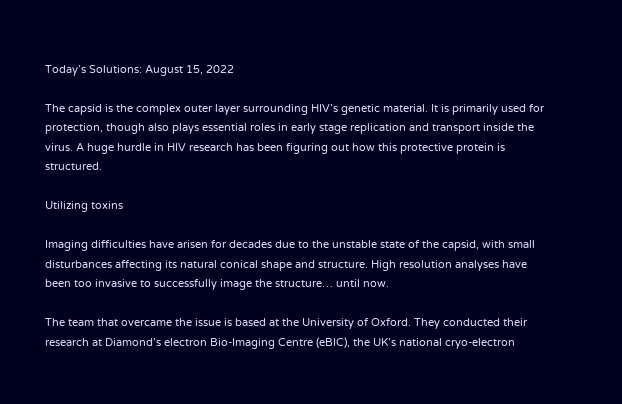Today’s Solutions: August 15, 2022

The capsid is the complex outer layer surrounding HIV’s genetic material. It is primarily used for protection, though also plays essential roles in early stage replication and transport inside the virus. A huge hurdle in HIV research has been figuring out how this protective protein is structured.

Utilizing toxins

Imaging difficulties have arisen for decades due to the unstable state of the capsid, with small disturbances affecting its natural conical shape and structure. High resolution analyses have been too invasive to successfully image the structure… until now.

The team that overcame the issue is based at the University of Oxford. They conducted their research at Diamond’s electron Bio-Imaging Centre (eBIC), the UK’s national cryo-electron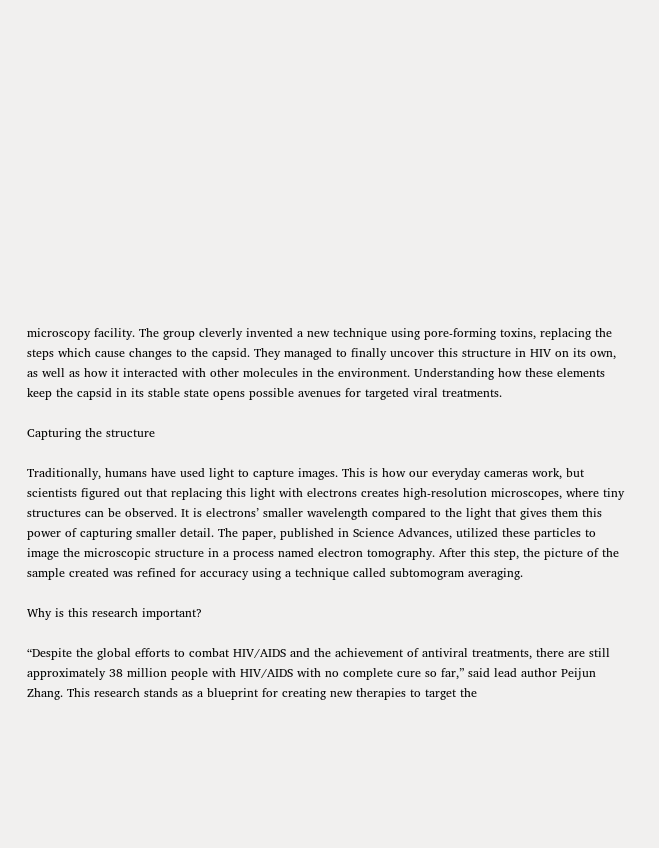microscopy facility. The group cleverly invented a new technique using pore-forming toxins, replacing the steps which cause changes to the capsid. They managed to finally uncover this structure in HIV on its own, as well as how it interacted with other molecules in the environment. Understanding how these elements keep the capsid in its stable state opens possible avenues for targeted viral treatments.

Capturing the structure

Traditionally, humans have used light to capture images. This is how our everyday cameras work, but scientists figured out that replacing this light with electrons creates high-resolution microscopes, where tiny structures can be observed. It is electrons’ smaller wavelength compared to the light that gives them this power of capturing smaller detail. The paper, published in Science Advances, utilized these particles to image the microscopic structure in a process named electron tomography. After this step, the picture of the sample created was refined for accuracy using a technique called subtomogram averaging.

Why is this research important?

“Despite the global efforts to combat HIV/AIDS and the achievement of antiviral treatments, there are still approximately 38 million people with HIV/AIDS with no complete cure so far,” said lead author Peijun Zhang. This research stands as a blueprint for creating new therapies to target the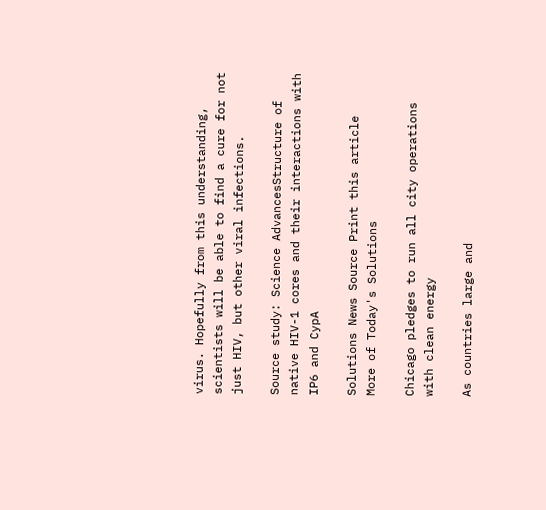virus. Hopefully from this understanding, scientists will be able to find a cure for not just HIV, but other viral infections.

Source study: Science AdvancesStructure of native HIV-1 cores and their interactions with IP6 and CypA

Solutions News Source Print this article
More of Today's Solutions

Chicago pledges to run all city operations with clean energy

As countries large and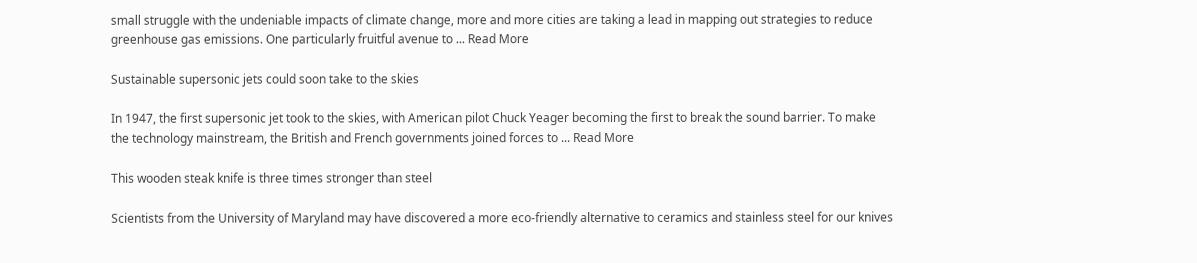small struggle with the undeniable impacts of climate change, more and more cities are taking a lead in mapping out strategies to reduce greenhouse gas emissions. One particularly fruitful avenue to ... Read More

Sustainable supersonic jets could soon take to the skies

In 1947, the first supersonic jet took to the skies, with American pilot Chuck Yeager becoming the first to break the sound barrier. To make the technology mainstream, the British and French governments joined forces to ... Read More

This wooden steak knife is three times stronger than steel

Scientists from the University of Maryland may have discovered a more eco-friendly alternative to ceramics and stainless steel for our knives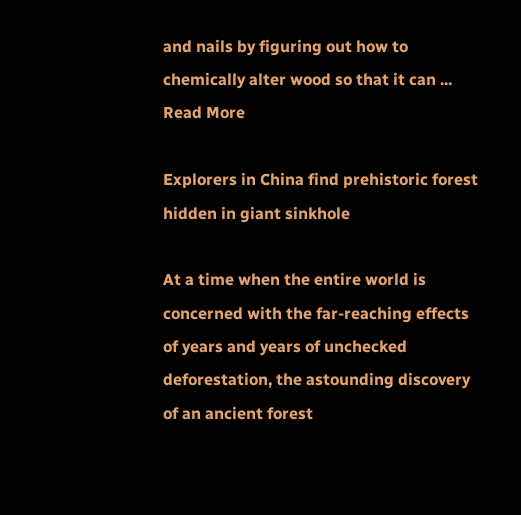and nails by figuring out how to chemically alter wood so that it can ... Read More

Explorers in China find prehistoric forest hidden in giant sinkhole

At a time when the entire world is concerned with the far-reaching effects of years and years of unchecked deforestation, the astounding discovery of an ancient forest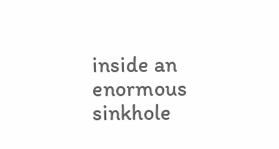inside an enormous sinkhole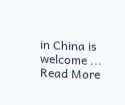in China is welcome ... Read More